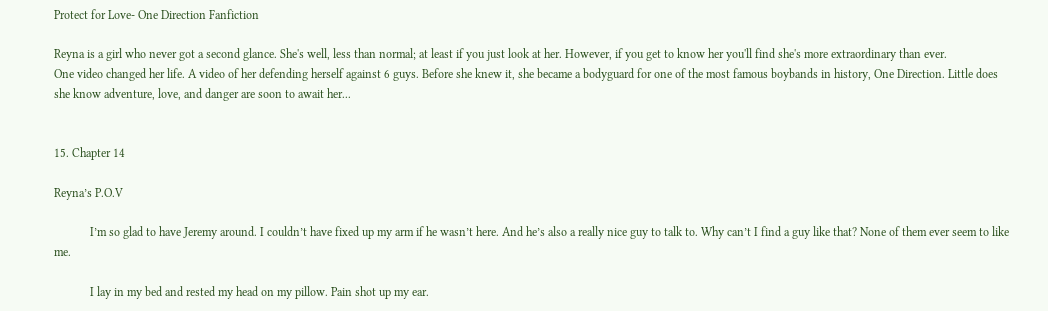Protect for Love- One Direction Fanfiction

Reyna is a girl who never got a second glance. She's well, less than normal; at least if you just look at her. However, if you get to know her you'll find she's more extraordinary than ever.
One video changed her life. A video of her defending herself against 6 guys. Before she knew it, she became a bodyguard for one of the most famous boybands in history, One Direction. Little does she know adventure, love, and danger are soon to await her...


15. Chapter 14

Reyna’s P.O.V

            I’m so glad to have Jeremy around. I couldn’t have fixed up my arm if he wasn’t here. And he’s also a really nice guy to talk to. Why can’t I find a guy like that? None of them ever seem to like me.

            I lay in my bed and rested my head on my pillow. Pain shot up my ear.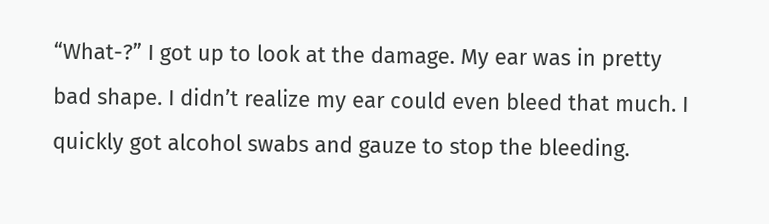“What-?” I got up to look at the damage. My ear was in pretty bad shape. I didn’t realize my ear could even bleed that much. I quickly got alcohol swabs and gauze to stop the bleeding.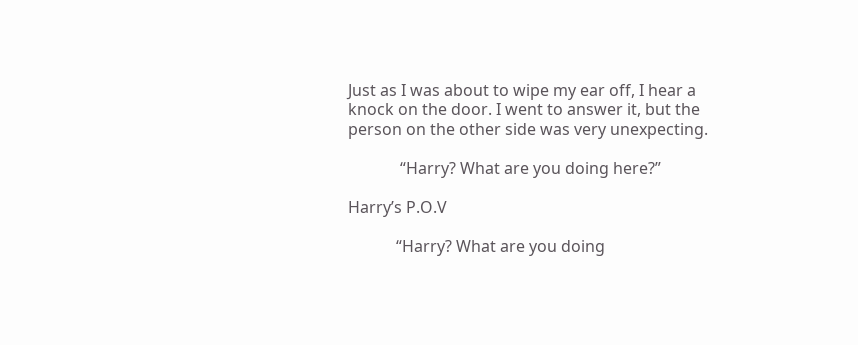Just as I was about to wipe my ear off, I hear a knock on the door. I went to answer it, but the person on the other side was very unexpecting.

             “Harry? What are you doing here?”

Harry’s P.O.V

            “Harry? What are you doing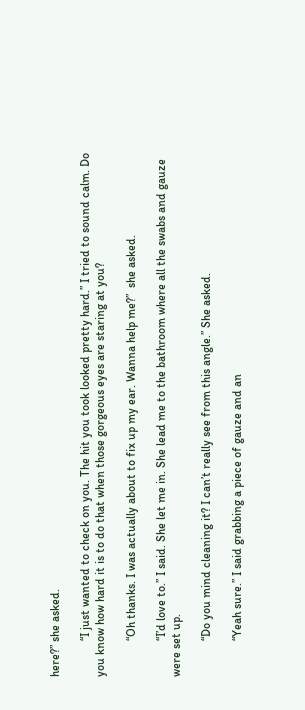here?” she asked.

            “I just wanted to check on you. The hit you took looked pretty hard.” I tried to sound calm. Do you know how hard it is to do that when those gorgeous eyes are staring at you?

            “Oh thanks. I was actually about to fix up my ear. Wanna help me?”  she asked.

            “I’d love to.” I said. She let me in. She lead me to the bathroom where all the swabs and gauze were set up.

            “Do you mind cleaning it? I can’t really see from this angle.” She asked.

            “Yeah sure.” I said grabbing a piece of gauze and an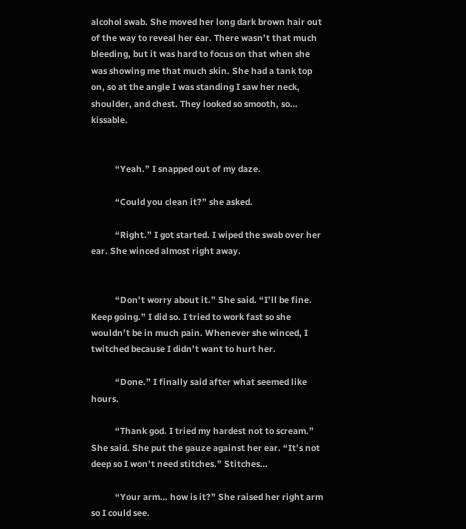alcohol swab. She moved her long dark brown hair out of the way to reveal her ear. There wasn’t that much bleeding, but it was hard to focus on that when she was showing me that much skin. She had a tank top on, so at the angle I was standing I saw her neck, shoulder, and chest. They looked so smooth, so… kissable.


            “Yeah.” I snapped out of my daze.

            “Could you clean it?” she asked.

            “Right.” I got started. I wiped the swab over her ear. She winced almost right away.


            “Don’t worry about it.” She said. “I’ll be fine. Keep going.” I did so. I tried to work fast so she wouldn’t be in much pain. Whenever she winced, I twitched because I didn’t want to hurt her.

            “Done.” I finally said after what seemed like hours.

            “Thank god. I tried my hardest not to scream.” She said. She put the gauze against her ear. “It’s not deep so I won’t need stitches.” Stitches…

            “Your arm… how is it?” She raised her right arm so I could see.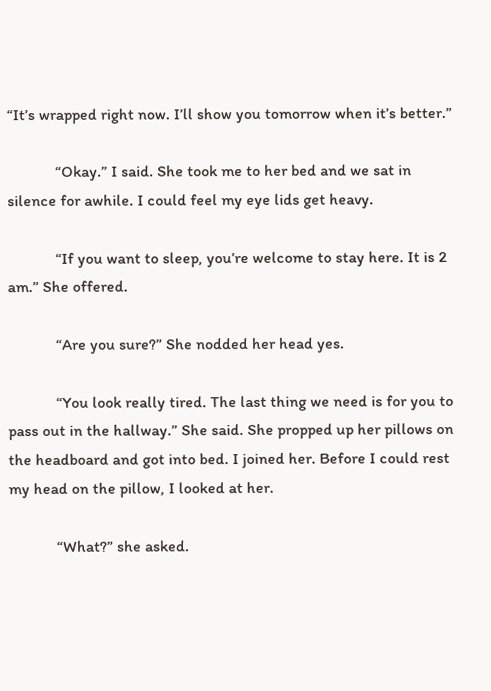“It’s wrapped right now. I’ll show you tomorrow when it’s better.”

            “Okay.” I said. She took me to her bed and we sat in silence for awhile. I could feel my eye lids get heavy.

            “If you want to sleep, you’re welcome to stay here. It is 2 am.” She offered.

            “Are you sure?” She nodded her head yes.

            “You look really tired. The last thing we need is for you to pass out in the hallway.” She said. She propped up her pillows on the headboard and got into bed. I joined her. Before I could rest my head on the pillow, I looked at her.

            “What?” she asked.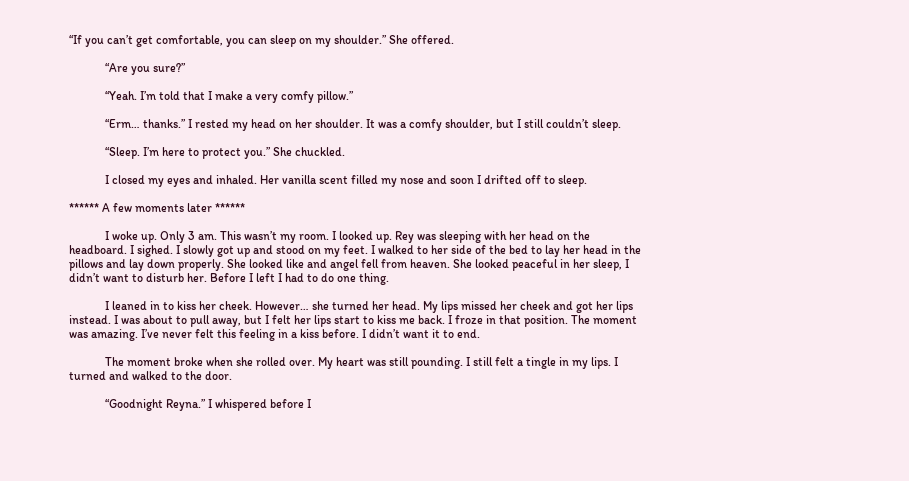“If you can’t get comfortable, you can sleep on my shoulder.” She offered.

            “Are you sure?”

            “Yeah. I’m told that I make a very comfy pillow.”

            “Erm… thanks.” I rested my head on her shoulder. It was a comfy shoulder, but I still couldn’t sleep.

            “Sleep. I’m here to protect you.” She chuckled.

            I closed my eyes and inhaled. Her vanilla scent filled my nose and soon I drifted off to sleep.

****** A few moments later ******

            I woke up. Only 3 am. This wasn’t my room. I looked up. Rey was sleeping with her head on the headboard. I sighed. I slowly got up and stood on my feet. I walked to her side of the bed to lay her head in the pillows and lay down properly. She looked like and angel fell from heaven. She looked peaceful in her sleep, I didn’t want to disturb her. Before I left I had to do one thing.

            I leaned in to kiss her cheek. However… she turned her head. My lips missed her cheek and got her lips instead. I was about to pull away, but I felt her lips start to kiss me back. I froze in that position. The moment was amazing. I’ve never felt this feeling in a kiss before. I didn’t want it to end.

            The moment broke when she rolled over. My heart was still pounding. I still felt a tingle in my lips. I turned and walked to the door.

            “Goodnight Reyna.” I whispered before I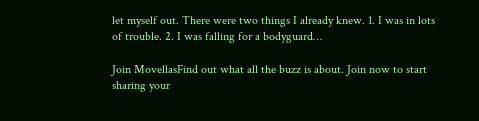let myself out. There were two things I already knew. 1. I was in lots of trouble. 2. I was falling for a bodyguard…

Join MovellasFind out what all the buzz is about. Join now to start sharing your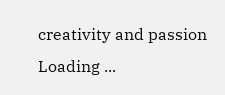creativity and passion
Loading ...